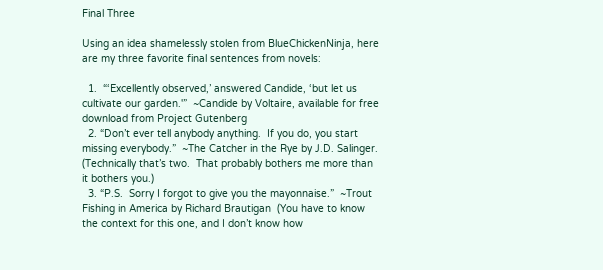Final Three

Using an idea shamelessly stolen from BlueChickenNinja, here are my three favorite final sentences from novels:

  1.  “‘Excellently observed,’ answered Candide, ‘but let us cultivate our garden.'”  ~Candide by Voltaire, available for free download from Project Gutenberg
  2. “Don’t ever tell anybody anything.  If you do, you start missing everybody.”  ~The Catcher in the Rye by J.D. Salinger.  (Technically that’s two.  That probably bothers me more than it bothers you.)
  3. “P.S.  Sorry I forgot to give you the mayonnaise.”  ~Trout Fishing in America by Richard Brautigan  (You have to know the context for this one, and I don’t know how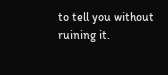to tell you without ruining it.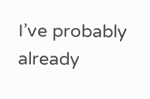I’ve probably already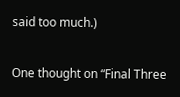said too much.)

One thought on “Final Three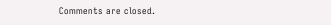Comments are closed.